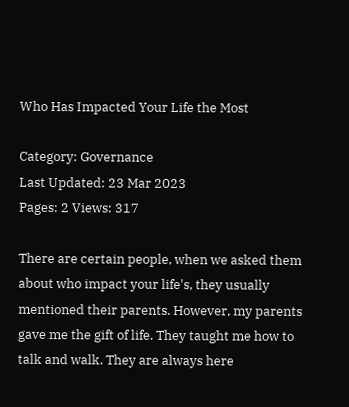Who Has Impacted Your Life the Most

Category: Governance
Last Updated: 23 Mar 2023
Pages: 2 Views: 317

There are certain people, when we asked them about who impact your life's, they usually mentioned their parents. However, my parents gave me the gift of life. They taught me how to talk and walk. They are always here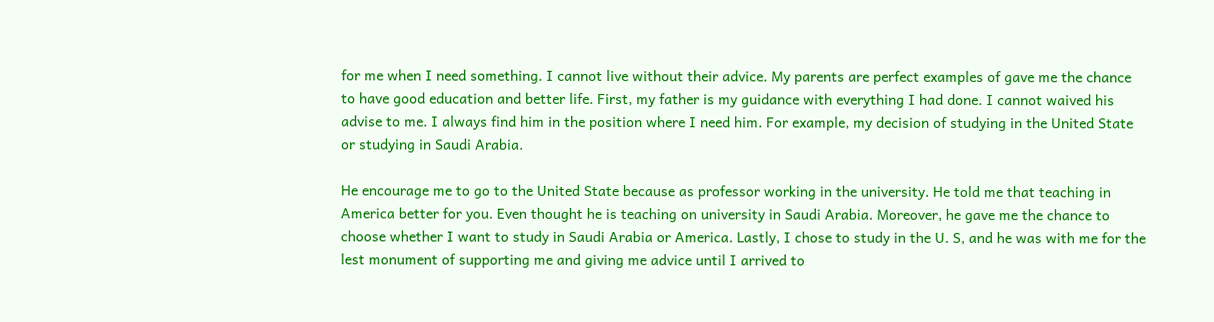for me when I need something. I cannot live without their advice. My parents are perfect examples of gave me the chance to have good education and better life. First, my father is my guidance with everything I had done. I cannot waived his advise to me. I always find him in the position where I need him. For example, my decision of studying in the United State or studying in Saudi Arabia.

He encourage me to go to the United State because as professor working in the university. He told me that teaching in America better for you. Even thought he is teaching on university in Saudi Arabia. Moreover, he gave me the chance to choose whether I want to study in Saudi Arabia or America. Lastly, I chose to study in the U. S, and he was with me for the lest monument of supporting me and giving me advice until I arrived to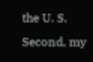the U. S. Second, my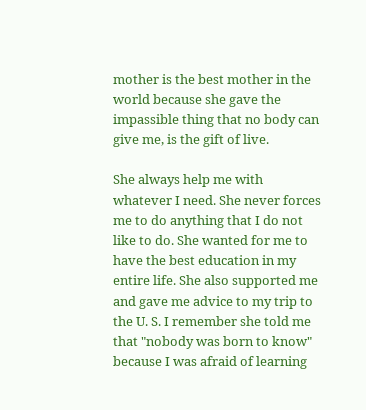mother is the best mother in the world because she gave the impassible thing that no body can give me, is the gift of live.

She always help me with whatever I need. She never forces me to do anything that I do not like to do. She wanted for me to have the best education in my entire life. She also supported me and gave me advice to my trip to the U. S. I remember she told me that "nobody was born to know" because I was afraid of learning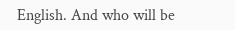English. And who will be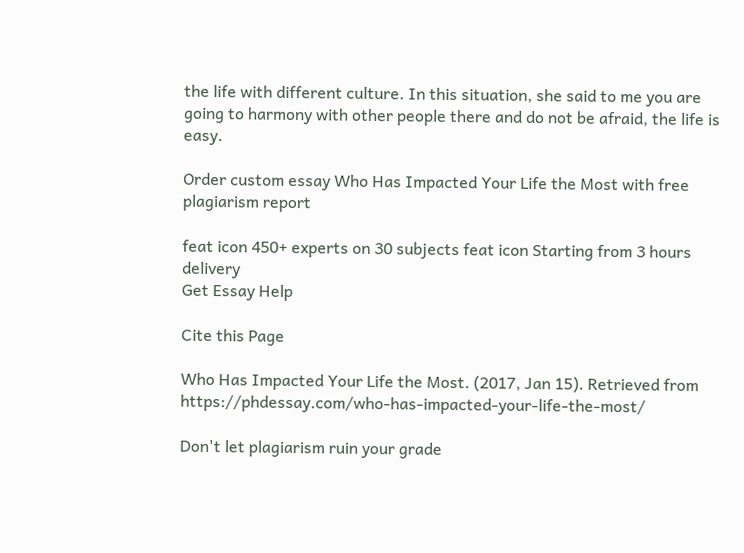the life with different culture. In this situation, she said to me you are going to harmony with other people there and do not be afraid, the life is easy.

Order custom essay Who Has Impacted Your Life the Most with free plagiarism report

feat icon 450+ experts on 30 subjects feat icon Starting from 3 hours delivery
Get Essay Help

Cite this Page

Who Has Impacted Your Life the Most. (2017, Jan 15). Retrieved from https://phdessay.com/who-has-impacted-your-life-the-most/

Don't let plagiarism ruin your grade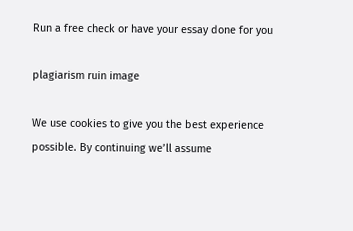Run a free check or have your essay done for you

plagiarism ruin image

We use cookies to give you the best experience possible. By continuing we’ll assume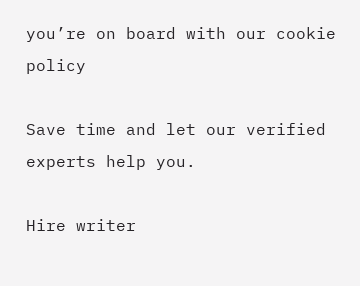you’re on board with our cookie policy

Save time and let our verified experts help you.

Hire writer